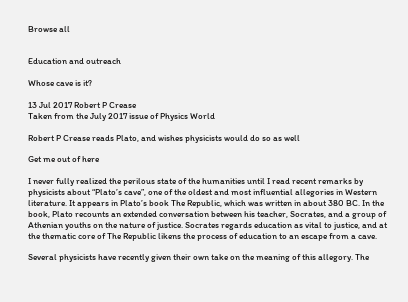Browse all


Education and outreach

Whose cave is it?

13 Jul 2017 Robert P Crease
Taken from the July 2017 issue of Physics World

Robert P Crease reads Plato, and wishes physicists would do so as well

Get me out of here

I never fully realized the perilous state of the humanities until I read recent remarks by physicists about “Plato’s cave”, one of the oldest and most influential allegories in Western literature. It appears in Plato’s book The Republic, which was written in about 380 BC. In the book, Plato recounts an extended conversation between his teacher, Socrates, and a group of Athenian youths on the nature of justice. Socrates regards education as vital to justice, and at the thematic core of The Republic likens the process of education to an escape from a cave.

Several physicists have recently given their own take on the meaning of this allegory. The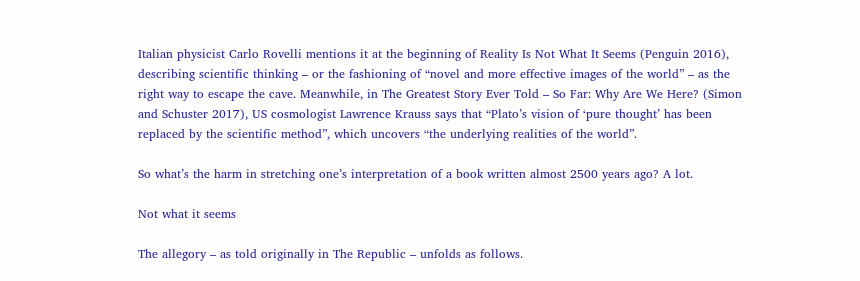Italian physicist Carlo Rovelli mentions it at the beginning of Reality Is Not What It Seems (Penguin 2016), describing scientific thinking – or the fashioning of “novel and more effective images of the world” – as the right way to escape the cave. Meanwhile, in The Greatest Story Ever Told – So Far: Why Are We Here? (Simon and Schuster 2017), US cosmologist Lawrence Krauss says that “Plato’s vision of ‘pure thought’ has been replaced by the scientific method”, which uncovers “the underlying realities of the world”.

So what’s the harm in stretching one’s interpretation of a book written almost 2500 years ago? A lot.

Not what it seems

The allegory – as told originally in The Republic – unfolds as follows.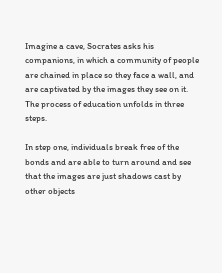Imagine a cave, Socrates asks his companions, in which a community of people are chained in place so they face a wall, and are captivated by the images they see on it. The process of education unfolds in three steps.

In step one, individuals break free of the bonds and are able to turn around and see that the images are just shadows cast by other objects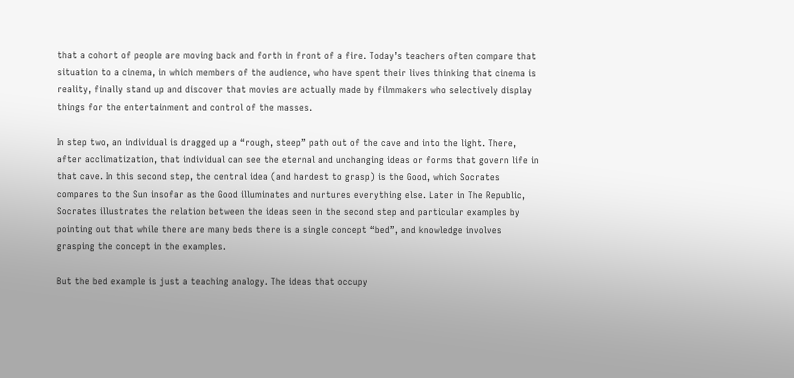that a cohort of people are moving back and forth in front of a fire. Today’s teachers often compare that situation to a cinema, in which members of the audience, who have spent their lives thinking that cinema is reality, finally stand up and discover that movies are actually made by filmmakers who selectively display things for the entertainment and control of the masses.

In step two, an individual is dragged up a “rough, steep” path out of the cave and into the light. There, after acclimatization, that individual can see the eternal and unchanging ideas or forms that govern life in that cave. In this second step, the central idea (and hardest to grasp) is the Good, which Socrates compares to the Sun insofar as the Good illuminates and nurtures everything else. Later in The Republic, Socrates illustrates the relation between the ideas seen in the second step and particular examples by pointing out that while there are many beds there is a single concept “bed”, and knowledge involves grasping the concept in the examples.

But the bed example is just a teaching analogy. The ideas that occupy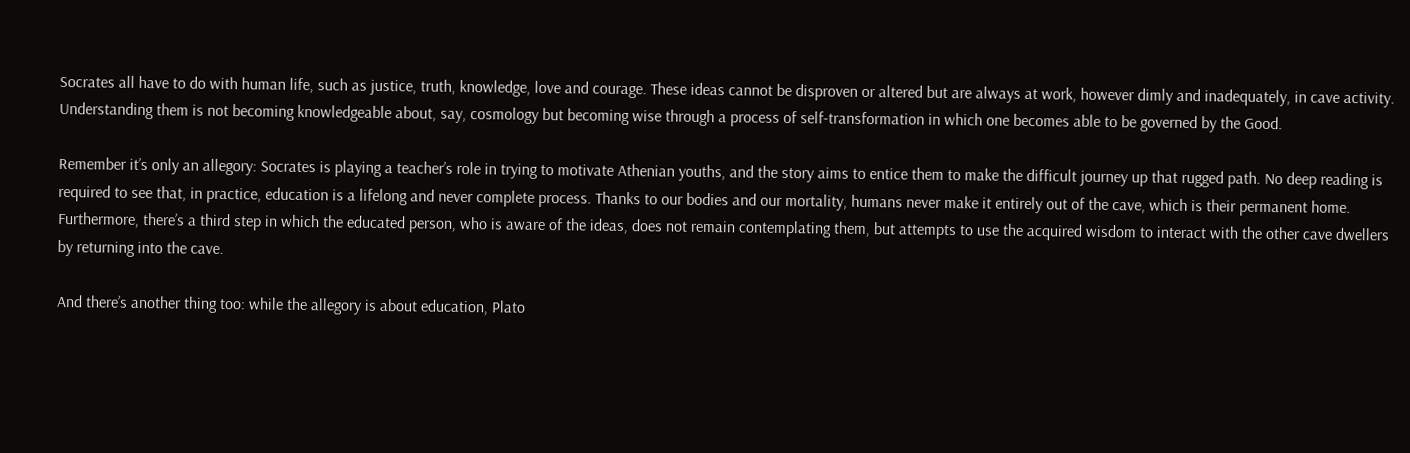Socrates all have to do with human life, such as justice, truth, knowledge, love and courage. These ideas cannot be disproven or altered but are always at work, however dimly and inadequately, in cave activity. Understanding them is not becoming knowledgeable about, say, cosmology but becoming wise through a process of self-transformation in which one becomes able to be governed by the Good.

Remember it’s only an allegory: Socrates is playing a teacher’s role in trying to motivate Athenian youths, and the story aims to entice them to make the difficult journey up that rugged path. No deep reading is required to see that, in practice, education is a lifelong and never complete process. Thanks to our bodies and our mortality, humans never make it entirely out of the cave, which is their permanent home. Furthermore, there’s a third step in which the educated person, who is aware of the ideas, does not remain contemplating them, but attempts to use the acquired wisdom to interact with the other cave dwellers by returning into the cave.

And there’s another thing too: while the allegory is about education, Plato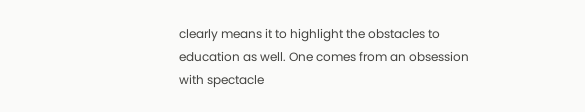clearly means it to highlight the obstacles to education as well. One comes from an obsession with spectacle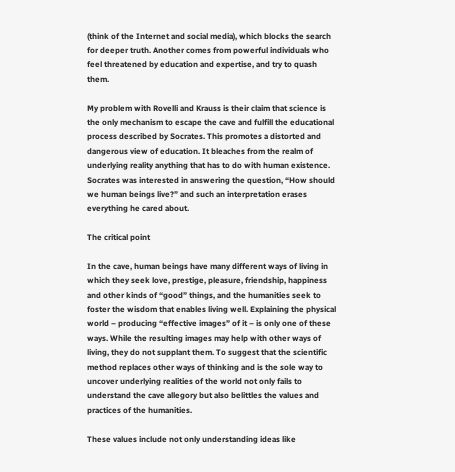(think of the Internet and social media), which blocks the search for deeper truth. Another comes from powerful individuals who feel threatened by education and expertise, and try to quash them.

My problem with Rovelli and Krauss is their claim that science is the only mechanism to escape the cave and fulfill the educational process described by Socrates. This promotes a distorted and dangerous view of education. It bleaches from the realm of underlying reality anything that has to do with human existence. Socrates was interested in answering the question, “How should we human beings live?” and such an interpretation erases everything he cared about.

The critical point

In the cave, human beings have many different ways of living in which they seek love, prestige, pleasure, friendship, happiness and other kinds of “good” things, and the humanities seek to foster the wisdom that enables living well. Explaining the physical world – producing “effective images” of it – is only one of these ways. While the resulting images may help with other ways of living, they do not supplant them. To suggest that the scientific method replaces other ways of thinking and is the sole way to uncover underlying realities of the world not only fails to understand the cave allegory but also belittles the values and practices of the humanities.

These values include not only understanding ideas like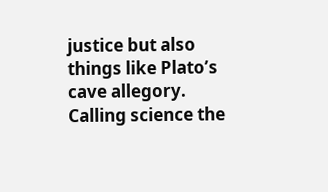justice but also things like Plato’s cave allegory. Calling science the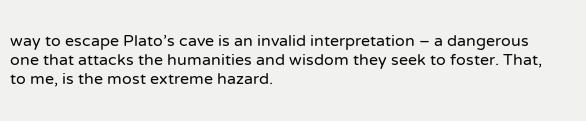way to escape Plato’s cave is an invalid interpretation – a dangerous one that attacks the humanities and wisdom they seek to foster. That, to me, is the most extreme hazard.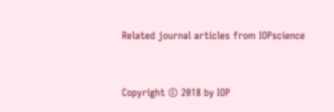Related journal articles from IOPscience


Copyright © 2018 by IOP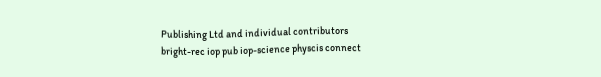Publishing Ltd and individual contributors
bright-rec iop pub iop-science physcis connect